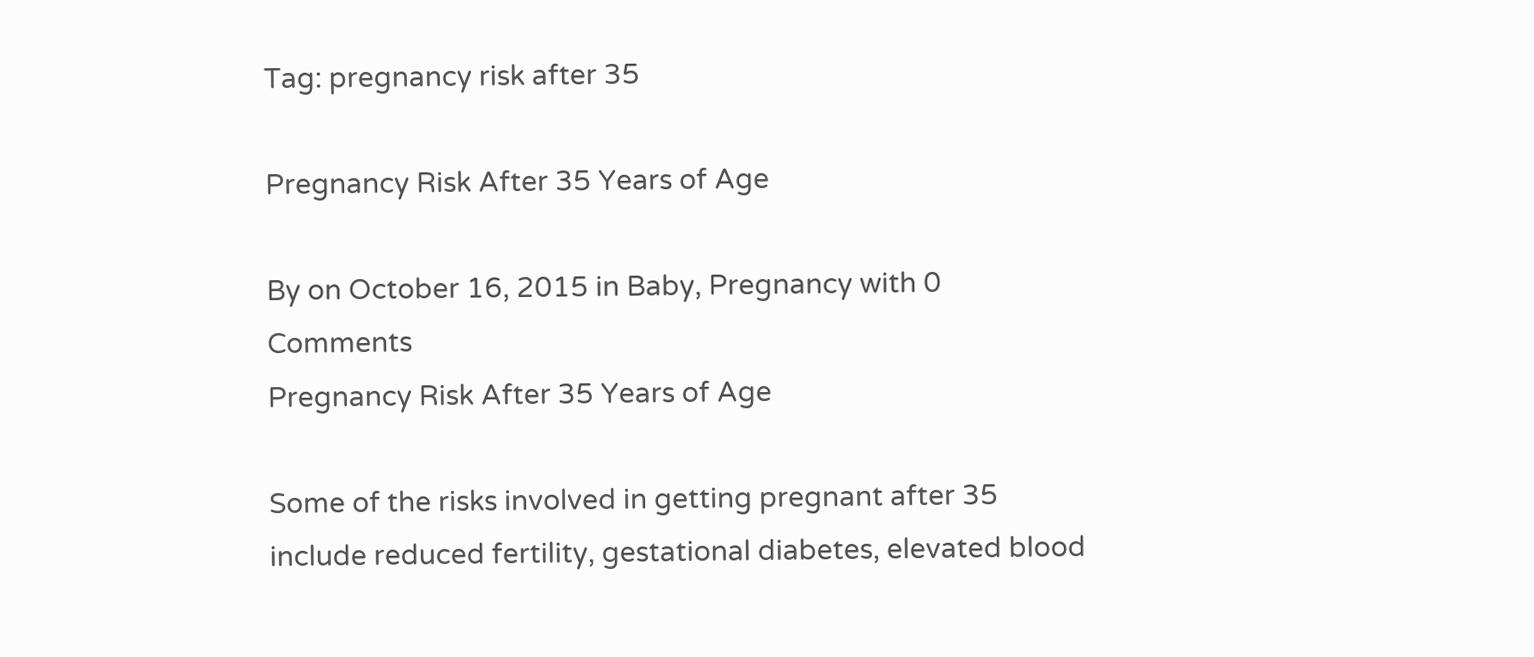Tag: pregnancy risk after 35

Pregnancy Risk After 35 Years of Age

By on October 16, 2015 in Baby, Pregnancy with 0 Comments
Pregnancy Risk After 35 Years of Age

Some of the risks involved in getting pregnant after 35 include reduced fertility, gestational diabetes, elevated blood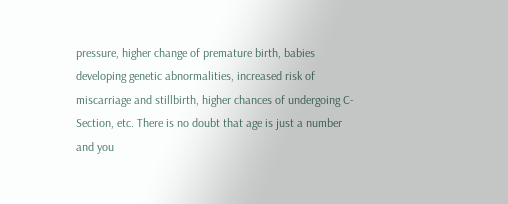pressure, higher change of premature birth, babies developing genetic abnormalities, increased risk of miscarriage and stillbirth, higher chances of undergoing C-Section, etc. There is no doubt that age is just a number and you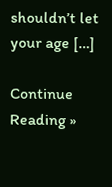shouldn’t let your age […]

Continue Reading »